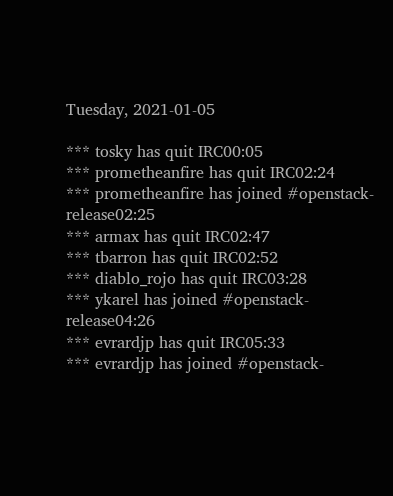Tuesday, 2021-01-05

*** tosky has quit IRC00:05
*** prometheanfire has quit IRC02:24
*** prometheanfire has joined #openstack-release02:25
*** armax has quit IRC02:47
*** tbarron has quit IRC02:52
*** diablo_rojo has quit IRC03:28
*** ykarel has joined #openstack-release04:26
*** evrardjp has quit IRC05:33
*** evrardjp has joined #openstack-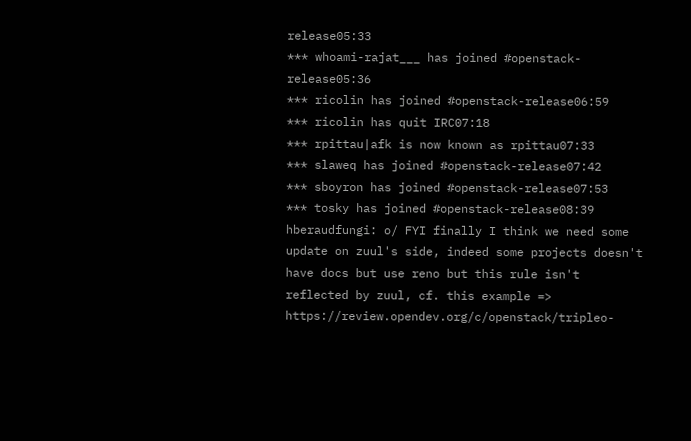release05:33
*** whoami-rajat___ has joined #openstack-release05:36
*** ricolin has joined #openstack-release06:59
*** ricolin has quit IRC07:18
*** rpittau|afk is now known as rpittau07:33
*** slaweq has joined #openstack-release07:42
*** sboyron has joined #openstack-release07:53
*** tosky has joined #openstack-release08:39
hberaudfungi: o/ FYI finally I think we need some update on zuul's side, indeed some projects doesn't have docs but use reno but this rule isn't reflected by zuul, cf. this example => https://review.opendev.org/c/openstack/tripleo-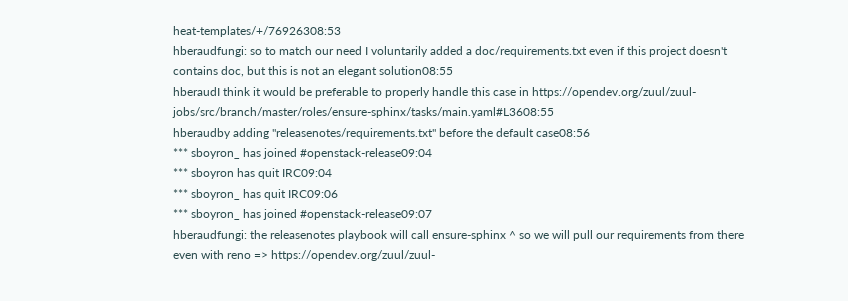heat-templates/+/76926308:53
hberaudfungi: so to match our need I voluntarily added a doc/requirements.txt even if this project doesn't contains doc, but this is not an elegant solution08:55
hberaudI think it would be preferable to properly handle this case in https://opendev.org/zuul/zuul-jobs/src/branch/master/roles/ensure-sphinx/tasks/main.yaml#L3608:55
hberaudby adding "releasenotes/requirements.txt" before the default case08:56
*** sboyron_ has joined #openstack-release09:04
*** sboyron has quit IRC09:04
*** sboyron_ has quit IRC09:06
*** sboyron_ has joined #openstack-release09:07
hberaudfungi: the releasenotes playbook will call ensure-sphinx ^ so we will pull our requirements from there even with reno => https://opendev.org/zuul/zuul-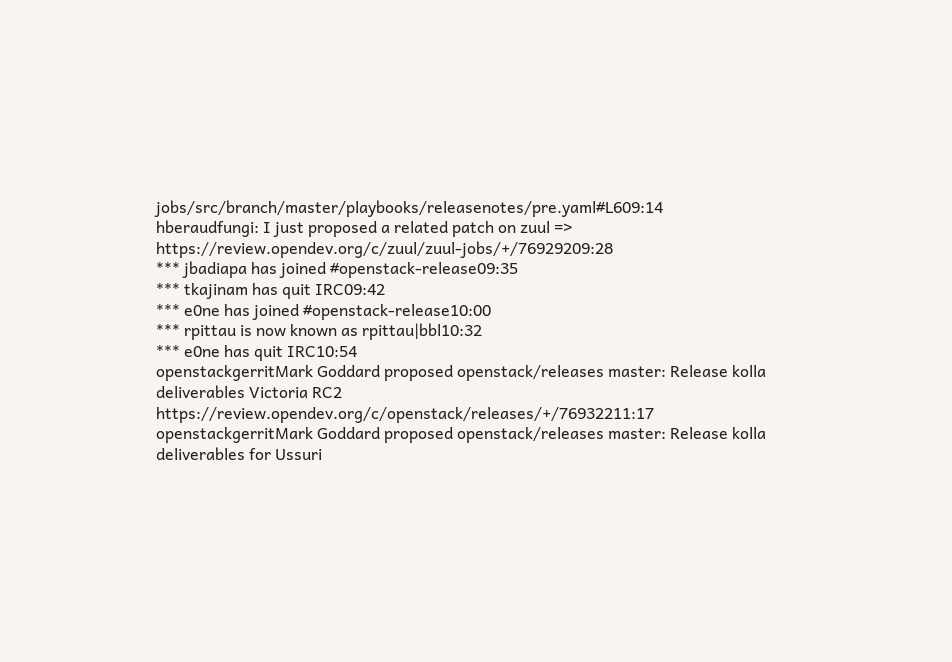jobs/src/branch/master/playbooks/releasenotes/pre.yaml#L609:14
hberaudfungi: I just proposed a related patch on zuul => https://review.opendev.org/c/zuul/zuul-jobs/+/76929209:28
*** jbadiapa has joined #openstack-release09:35
*** tkajinam has quit IRC09:42
*** e0ne has joined #openstack-release10:00
*** rpittau is now known as rpittau|bbl10:32
*** e0ne has quit IRC10:54
openstackgerritMark Goddard proposed openstack/releases master: Release kolla deliverables Victoria RC2  https://review.opendev.org/c/openstack/releases/+/76932211:17
openstackgerritMark Goddard proposed openstack/releases master: Release kolla deliverables for Ussuri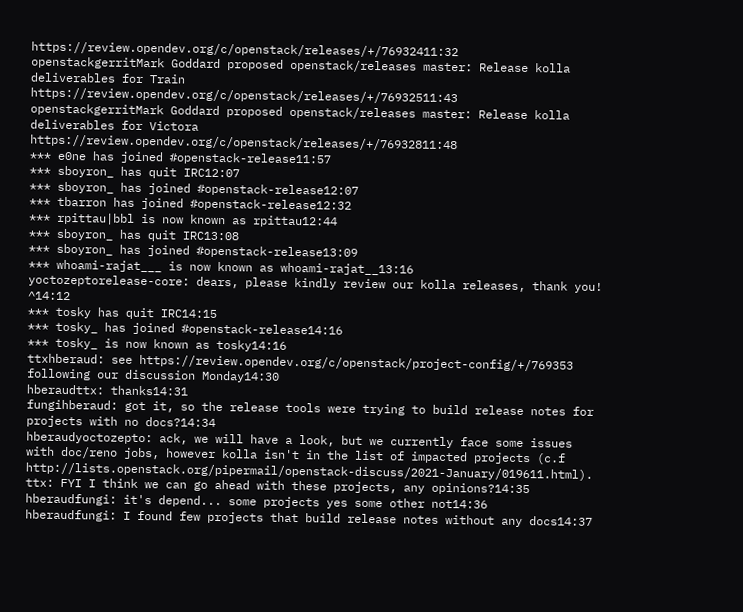https://review.opendev.org/c/openstack/releases/+/76932411:32
openstackgerritMark Goddard proposed openstack/releases master: Release kolla deliverables for Train  https://review.opendev.org/c/openstack/releases/+/76932511:43
openstackgerritMark Goddard proposed openstack/releases master: Release kolla deliverables for Victora  https://review.opendev.org/c/openstack/releases/+/76932811:48
*** e0ne has joined #openstack-release11:57
*** sboyron_ has quit IRC12:07
*** sboyron_ has joined #openstack-release12:07
*** tbarron has joined #openstack-release12:32
*** rpittau|bbl is now known as rpittau12:44
*** sboyron_ has quit IRC13:08
*** sboyron_ has joined #openstack-release13:09
*** whoami-rajat___ is now known as whoami-rajat__13:16
yoctozeptorelease-core: dears, please kindly review our kolla releases, thank you! ^14:12
*** tosky has quit IRC14:15
*** tosky_ has joined #openstack-release14:16
*** tosky_ is now known as tosky14:16
ttxhberaud: see https://review.opendev.org/c/openstack/project-config/+/769353 following our discussion Monday14:30
hberaudttx: thanks14:31
fungihberaud: got it, so the release tools were trying to build release notes for projects with no docs?14:34
hberaudyoctozepto: ack, we will have a look, but we currently face some issues with doc/reno jobs, however kolla isn't in the list of impacted projects (c.f http://lists.openstack.org/pipermail/openstack-discuss/2021-January/019611.html). ttx: FYI I think we can go ahead with these projects, any opinions?14:35
hberaudfungi: it's depend... some projects yes some other not14:36
hberaudfungi: I found few projects that build release notes without any docs14:37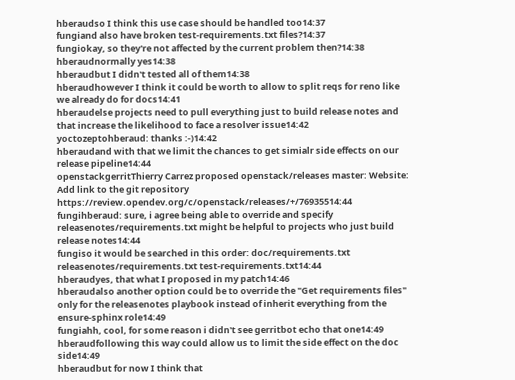hberaudso I think this use case should be handled too14:37
fungiand also have broken test-requirements.txt files?14:37
fungiokay, so they're not affected by the current problem then?14:38
hberaudnormally yes14:38
hberaudbut I didn't tested all of them14:38
hberaudhowever I think it could be worth to allow to split reqs for reno like we already do for docs14:41
hberaudelse projects need to pull everything just to build release notes and that increase the likelihood to face a resolver issue14:42
yoctozeptohberaud: thanks :-)14:42
hberaudand with that we limit the chances to get simialr side effects on our release pipeline14:44
openstackgerritThierry Carrez proposed openstack/releases master: Website: Add link to the git repository  https://review.opendev.org/c/openstack/releases/+/76935514:44
fungihberaud: sure, i agree being able to override and specify releasenotes/requirements.txt might be helpful to projects who just build release notes14:44
fungiso it would be searched in this order: doc/requirements.txt releasenotes/requirements.txt test-requirements.txt14:44
hberaudyes, that what I proposed in my patch14:46
hberaudalso another option could be to override the "Get requirements files" only for the releasenotes playbook instead of inherit everything from the ensure-sphinx role14:49
fungiahh, cool, for some reason i didn't see gerritbot echo that one14:49
hberaudfollowing this way could allow us to limit the side effect on the doc side14:49
hberaudbut for now I think that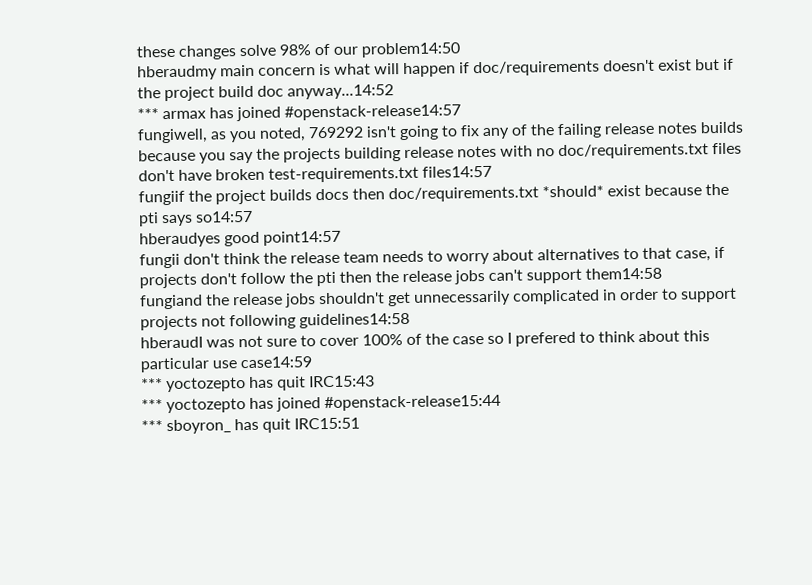these changes solve 98% of our problem14:50
hberaudmy main concern is what will happen if doc/requirements doesn't exist but if the project build doc anyway...14:52
*** armax has joined #openstack-release14:57
fungiwell, as you noted, 769292 isn't going to fix any of the failing release notes builds because you say the projects building release notes with no doc/requirements.txt files don't have broken test-requirements.txt files14:57
fungiif the project builds docs then doc/requirements.txt *should* exist because the pti says so14:57
hberaudyes good point14:57
fungii don't think the release team needs to worry about alternatives to that case, if projects don't follow the pti then the release jobs can't support them14:58
fungiand the release jobs shouldn't get unnecessarily complicated in order to support projects not following guidelines14:58
hberaudI was not sure to cover 100% of the case so I prefered to think about this particular use case14:59
*** yoctozepto has quit IRC15:43
*** yoctozepto has joined #openstack-release15:44
*** sboyron_ has quit IRC15:51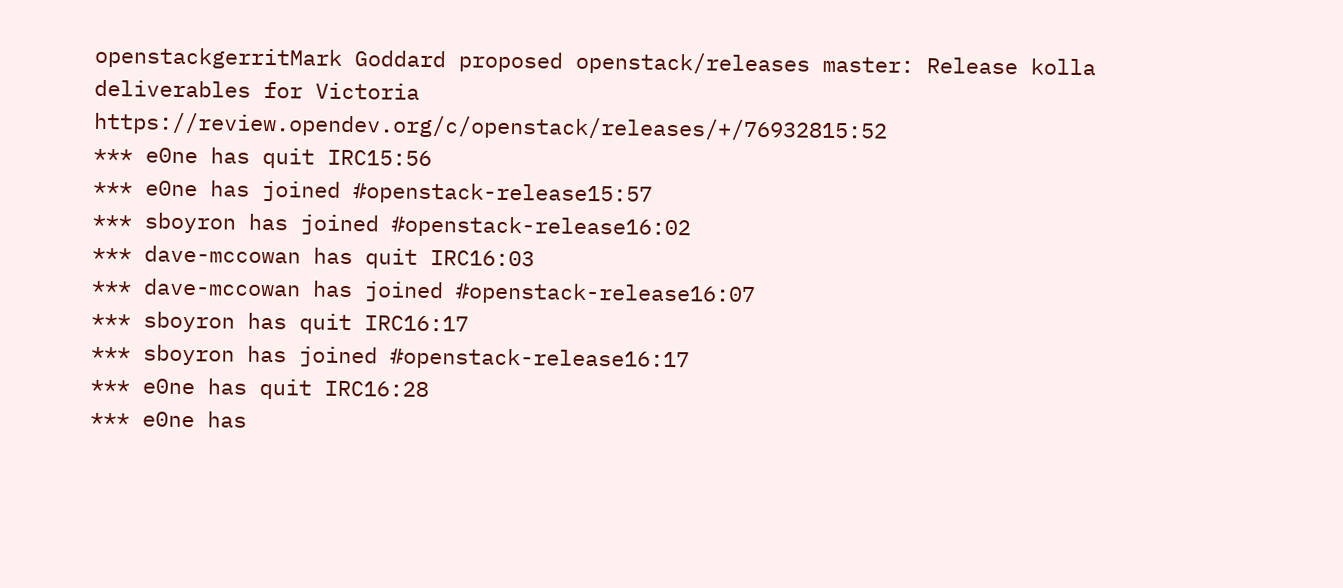openstackgerritMark Goddard proposed openstack/releases master: Release kolla deliverables for Victoria  https://review.opendev.org/c/openstack/releases/+/76932815:52
*** e0ne has quit IRC15:56
*** e0ne has joined #openstack-release15:57
*** sboyron has joined #openstack-release16:02
*** dave-mccowan has quit IRC16:03
*** dave-mccowan has joined #openstack-release16:07
*** sboyron has quit IRC16:17
*** sboyron has joined #openstack-release16:17
*** e0ne has quit IRC16:28
*** e0ne has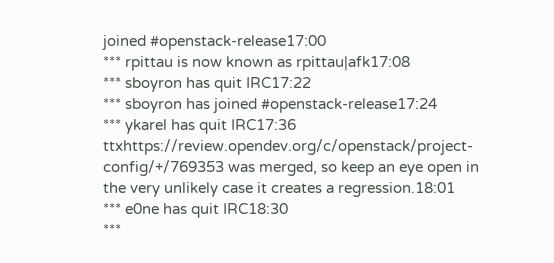joined #openstack-release17:00
*** rpittau is now known as rpittau|afk17:08
*** sboyron has quit IRC17:22
*** sboyron has joined #openstack-release17:24
*** ykarel has quit IRC17:36
ttxhttps://review.opendev.org/c/openstack/project-config/+/769353 was merged, so keep an eye open in the very unlikely case it creates a regression.18:01
*** e0ne has quit IRC18:30
***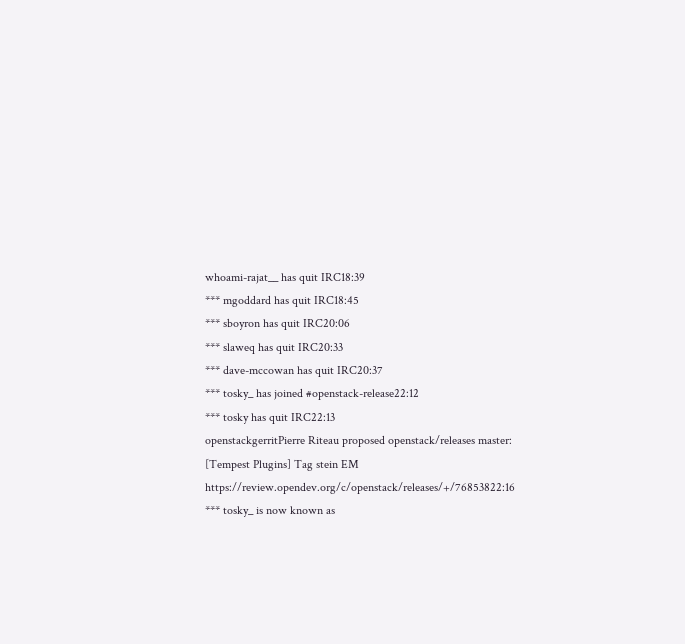whoami-rajat__ has quit IRC18:39
*** mgoddard has quit IRC18:45
*** sboyron has quit IRC20:06
*** slaweq has quit IRC20:33
*** dave-mccowan has quit IRC20:37
*** tosky_ has joined #openstack-release22:12
*** tosky has quit IRC22:13
openstackgerritPierre Riteau proposed openstack/releases master: [Tempest Plugins] Tag stein EM  https://review.opendev.org/c/openstack/releases/+/76853822:16
*** tosky_ is now known as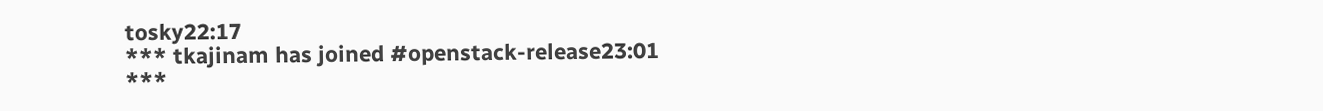tosky22:17
*** tkajinam has joined #openstack-release23:01
***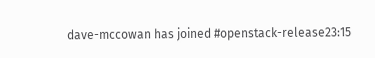dave-mccowan has joined #openstack-release23:15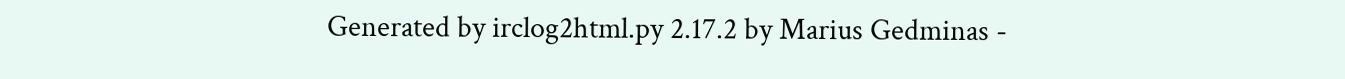Generated by irclog2html.py 2.17.2 by Marius Gedminas -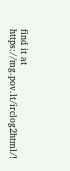find it at https://mg.pov.lt/irclog2html/!